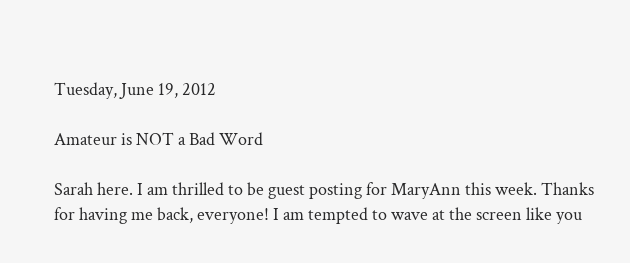Tuesday, June 19, 2012

Amateur is NOT a Bad Word

Sarah here. I am thrilled to be guest posting for MaryAnn this week. Thanks for having me back, everyone! I am tempted to wave at the screen like you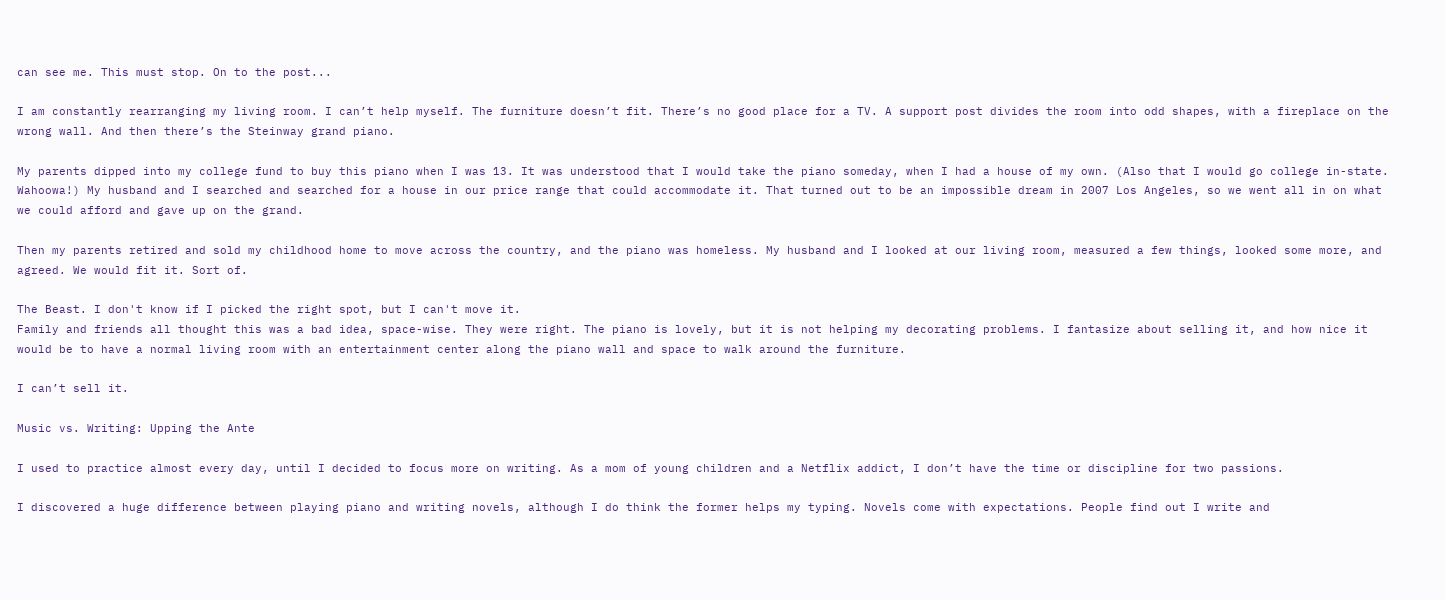can see me. This must stop. On to the post...

I am constantly rearranging my living room. I can’t help myself. The furniture doesn’t fit. There’s no good place for a TV. A support post divides the room into odd shapes, with a fireplace on the wrong wall. And then there’s the Steinway grand piano.

My parents dipped into my college fund to buy this piano when I was 13. It was understood that I would take the piano someday, when I had a house of my own. (Also that I would go college in-state. Wahoowa!) My husband and I searched and searched for a house in our price range that could accommodate it. That turned out to be an impossible dream in 2007 Los Angeles, so we went all in on what we could afford and gave up on the grand.

Then my parents retired and sold my childhood home to move across the country, and the piano was homeless. My husband and I looked at our living room, measured a few things, looked some more, and agreed. We would fit it. Sort of.

The Beast. I don't know if I picked the right spot, but I can't move it.
Family and friends all thought this was a bad idea, space-wise. They were right. The piano is lovely, but it is not helping my decorating problems. I fantasize about selling it, and how nice it would be to have a normal living room with an entertainment center along the piano wall and space to walk around the furniture.

I can’t sell it.

Music vs. Writing: Upping the Ante

I used to practice almost every day, until I decided to focus more on writing. As a mom of young children and a Netflix addict, I don’t have the time or discipline for two passions.

I discovered a huge difference between playing piano and writing novels, although I do think the former helps my typing. Novels come with expectations. People find out I write and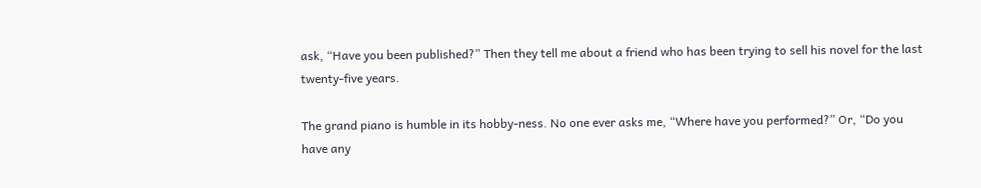ask, “Have you been published?” Then they tell me about a friend who has been trying to sell his novel for the last twenty-five years.

The grand piano is humble in its hobby-ness. No one ever asks me, “Where have you performed?” Or, “Do you have any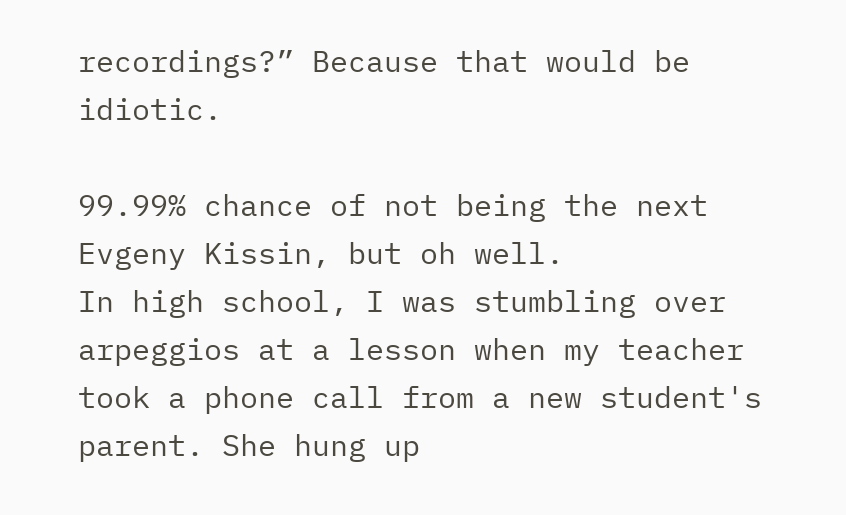recordings?” Because that would be idiotic.

99.99% chance of not being the next
Evgeny Kissin, but oh well.
In high school, I was stumbling over arpeggios at a lesson when my teacher took a phone call from a new student's parent. She hung up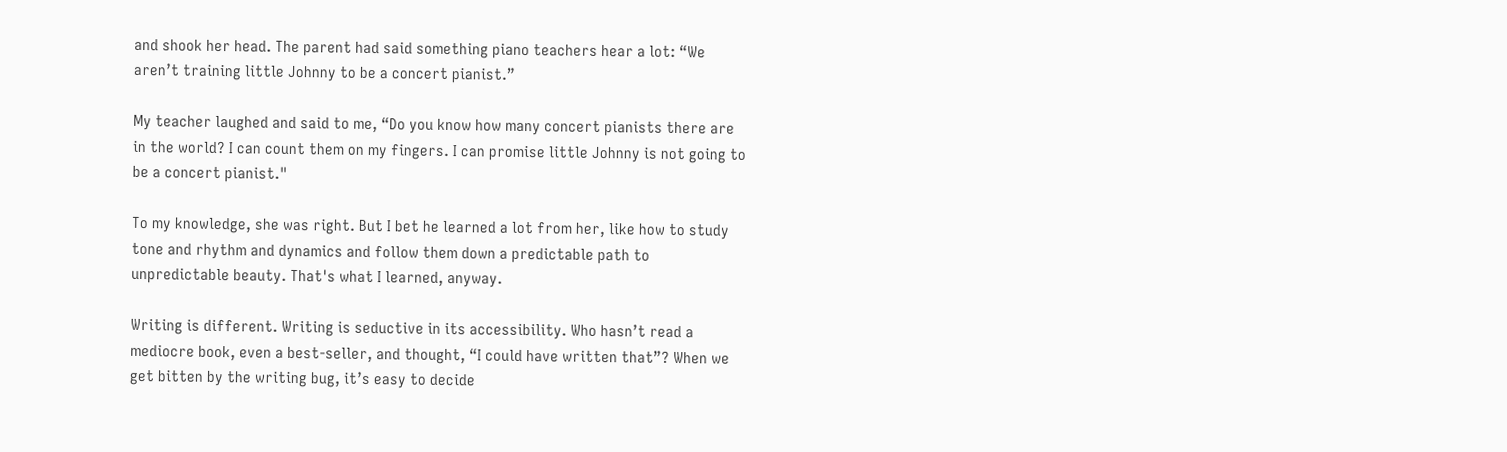and shook her head. The parent had said something piano teachers hear a lot: “We aren’t training little Johnny to be a concert pianist.”

My teacher laughed and said to me, “Do you know how many concert pianists there are in the world? I can count them on my fingers. I can promise little Johnny is not going to be a concert pianist."

To my knowledge, she was right. But I bet he learned a lot from her, like how to study tone and rhythm and dynamics and follow them down a predictable path to unpredictable beauty. That's what I learned, anyway.

Writing is different. Writing is seductive in its accessibility. Who hasn’t read a mediocre book, even a best-seller, and thought, “I could have written that”? When we get bitten by the writing bug, it’s easy to decide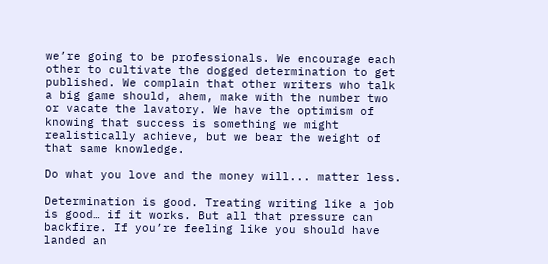we’re going to be professionals. We encourage each other to cultivate the dogged determination to get published. We complain that other writers who talk a big game should, ahem, make with the number two or vacate the lavatory. We have the optimism of knowing that success is something we might realistically achieve, but we bear the weight of that same knowledge.

Do what you love and the money will... matter less.

Determination is good. Treating writing like a job is good… if it works. But all that pressure can backfire. If you’re feeling like you should have landed an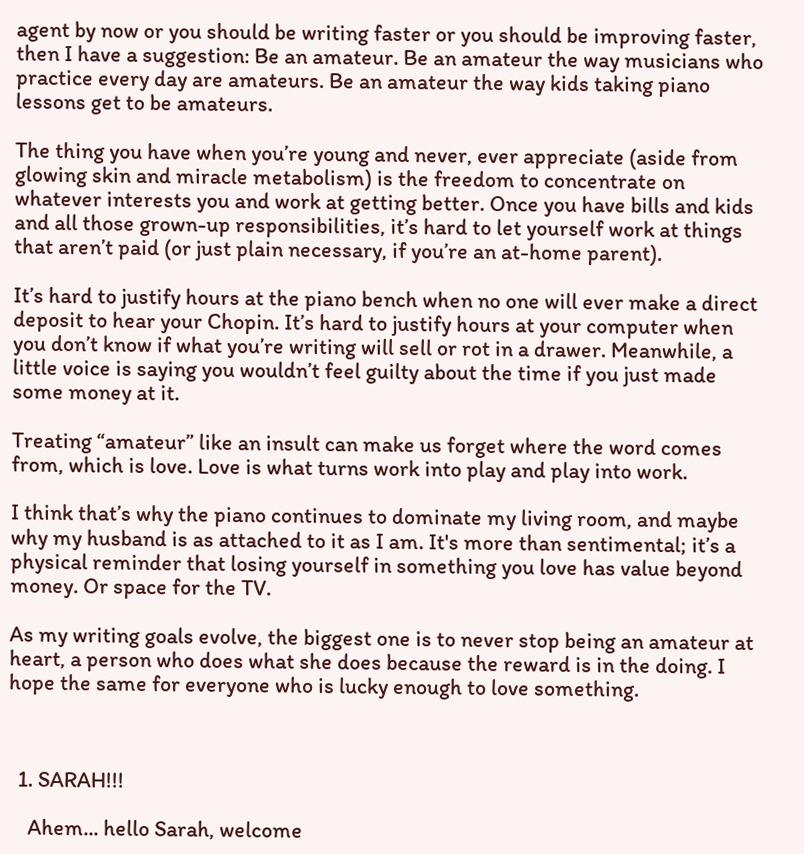agent by now or you should be writing faster or you should be improving faster, then I have a suggestion: Be an amateur. Be an amateur the way musicians who practice every day are amateurs. Be an amateur the way kids taking piano lessons get to be amateurs.

The thing you have when you’re young and never, ever appreciate (aside from glowing skin and miracle metabolism) is the freedom to concentrate on whatever interests you and work at getting better. Once you have bills and kids and all those grown-up responsibilities, it’s hard to let yourself work at things that aren’t paid (or just plain necessary, if you’re an at-home parent).

It’s hard to justify hours at the piano bench when no one will ever make a direct deposit to hear your Chopin. It’s hard to justify hours at your computer when you don’t know if what you’re writing will sell or rot in a drawer. Meanwhile, a little voice is saying you wouldn’t feel guilty about the time if you just made some money at it.

Treating “amateur” like an insult can make us forget where the word comes from, which is love. Love is what turns work into play and play into work.

I think that’s why the piano continues to dominate my living room, and maybe why my husband is as attached to it as I am. It's more than sentimental; it’s a physical reminder that losing yourself in something you love has value beyond money. Or space for the TV.

As my writing goals evolve, the biggest one is to never stop being an amateur at heart, a person who does what she does because the reward is in the doing. I hope the same for everyone who is lucky enough to love something.



  1. SARAH!!!

    Ahem... hello Sarah, welcome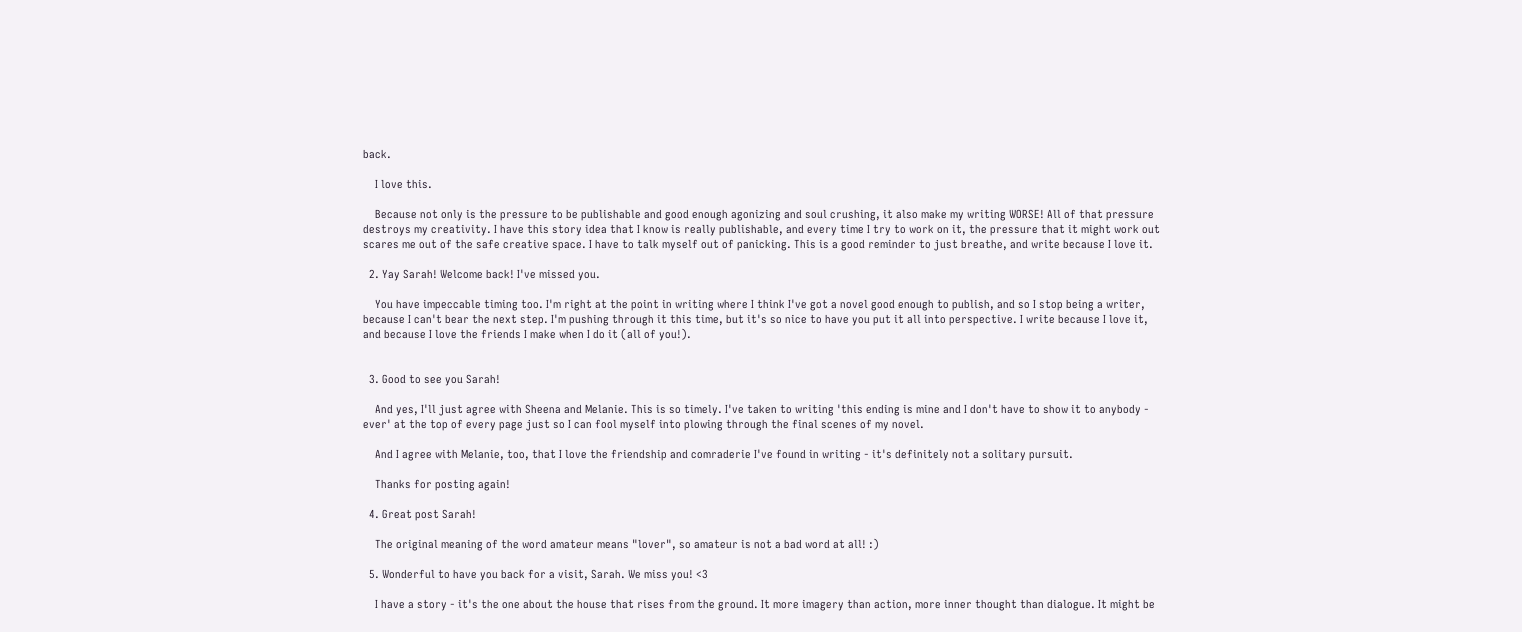back.

    I love this.

    Because not only is the pressure to be publishable and good enough agonizing and soul crushing, it also make my writing WORSE! All of that pressure destroys my creativity. I have this story idea that I know is really publishable, and every time I try to work on it, the pressure that it might work out scares me out of the safe creative space. I have to talk myself out of panicking. This is a good reminder to just breathe, and write because I love it.

  2. Yay Sarah! Welcome back! I've missed you.

    You have impeccable timing too. I'm right at the point in writing where I think I've got a novel good enough to publish, and so I stop being a writer, because I can't bear the next step. I'm pushing through it this time, but it's so nice to have you put it all into perspective. I write because I love it, and because I love the friends I make when I do it (all of you!).


  3. Good to see you Sarah!

    And yes, I'll just agree with Sheena and Melanie. This is so timely. I've taken to writing 'this ending is mine and I don't have to show it to anybody - ever' at the top of every page just so I can fool myself into plowing through the final scenes of my novel.

    And I agree with Melanie, too, that I love the friendship and comraderie I've found in writing - it's definitely not a solitary pursuit.

    Thanks for posting again!

  4. Great post Sarah!

    The original meaning of the word amateur means "lover", so amateur is not a bad word at all! :)

  5. Wonderful to have you back for a visit, Sarah. We miss you! <3

    I have a story - it's the one about the house that rises from the ground. It more imagery than action, more inner thought than dialogue. It might be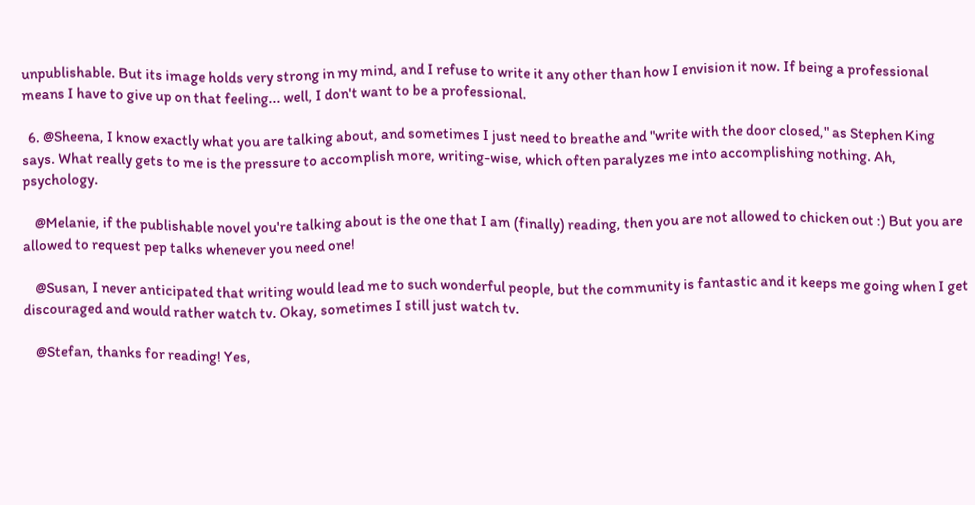unpublishable. But its image holds very strong in my mind, and I refuse to write it any other than how I envision it now. If being a professional means I have to give up on that feeling... well, I don't want to be a professional.

  6. @Sheena, I know exactly what you are talking about, and sometimes I just need to breathe and "write with the door closed," as Stephen King says. What really gets to me is the pressure to accomplish more, writing-wise, which often paralyzes me into accomplishing nothing. Ah, psychology.

    @Melanie, if the publishable novel you're talking about is the one that I am (finally) reading, then you are not allowed to chicken out :) But you are allowed to request pep talks whenever you need one!

    @Susan, I never anticipated that writing would lead me to such wonderful people, but the community is fantastic and it keeps me going when I get discouraged and would rather watch tv. Okay, sometimes I still just watch tv.

    @Stefan, thanks for reading! Yes,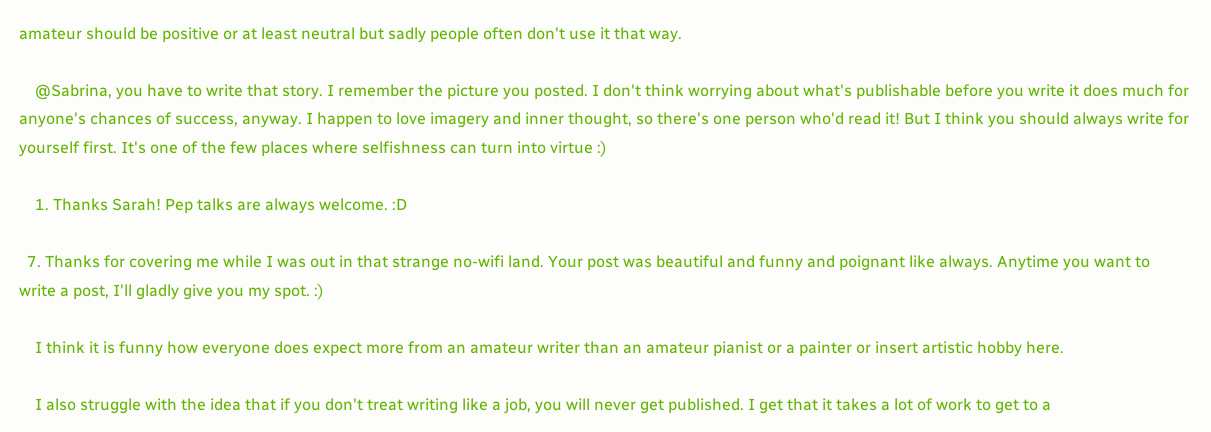amateur should be positive or at least neutral but sadly people often don't use it that way.

    @Sabrina, you have to write that story. I remember the picture you posted. I don't think worrying about what's publishable before you write it does much for anyone's chances of success, anyway. I happen to love imagery and inner thought, so there's one person who'd read it! But I think you should always write for yourself first. It's one of the few places where selfishness can turn into virtue :)

    1. Thanks Sarah! Pep talks are always welcome. :D

  7. Thanks for covering me while I was out in that strange no-wifi land. Your post was beautiful and funny and poignant like always. Anytime you want to write a post, I'll gladly give you my spot. :)

    I think it is funny how everyone does expect more from an amateur writer than an amateur pianist or a painter or insert artistic hobby here.

    I also struggle with the idea that if you don't treat writing like a job, you will never get published. I get that it takes a lot of work to get to a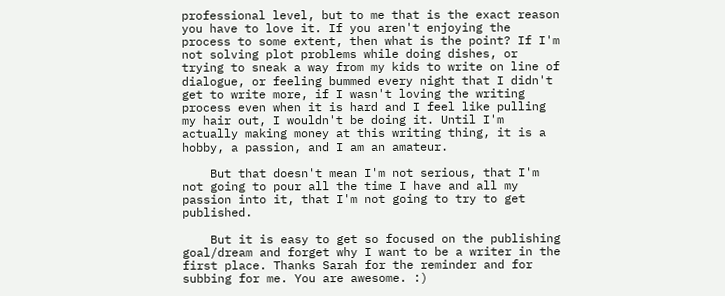professional level, but to me that is the exact reason you have to love it. If you aren't enjoying the process to some extent, then what is the point? If I'm not solving plot problems while doing dishes, or trying to sneak a way from my kids to write on line of dialogue, or feeling bummed every night that I didn't get to write more, if I wasn't loving the writing process even when it is hard and I feel like pulling my hair out, I wouldn't be doing it. Until I'm actually making money at this writing thing, it is a hobby, a passion, and I am an amateur.

    But that doesn't mean I'm not serious, that I'm not going to pour all the time I have and all my passion into it, that I'm not going to try to get published.

    But it is easy to get so focused on the publishing goal/dream and forget why I want to be a writer in the first place. Thanks Sarah for the reminder and for subbing for me. You are awesome. :)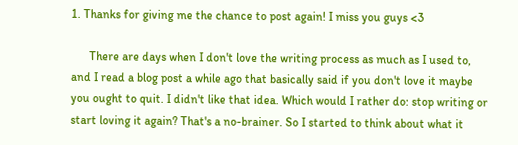1. Thanks for giving me the chance to post again! I miss you guys <3

      There are days when I don't love the writing process as much as I used to, and I read a blog post a while ago that basically said if you don't love it maybe you ought to quit. I didn't like that idea. Which would I rather do: stop writing or start loving it again? That's a no-brainer. So I started to think about what it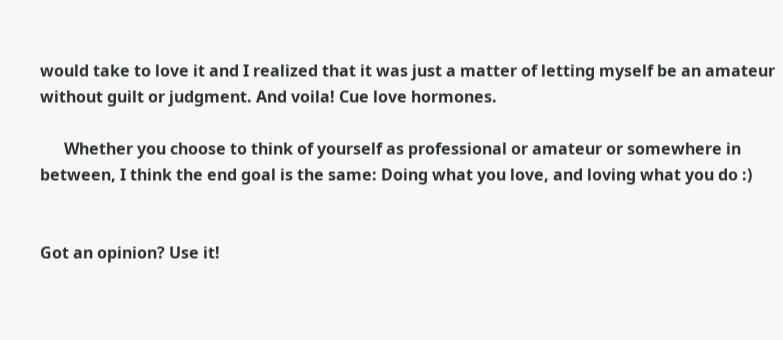would take to love it and I realized that it was just a matter of letting myself be an amateur without guilt or judgment. And voila! Cue love hormones.

      Whether you choose to think of yourself as professional or amateur or somewhere in between, I think the end goal is the same: Doing what you love, and loving what you do :)


Got an opinion? Use it!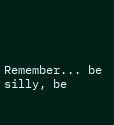Remember... be silly, be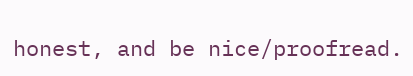honest, and be nice/proofread.